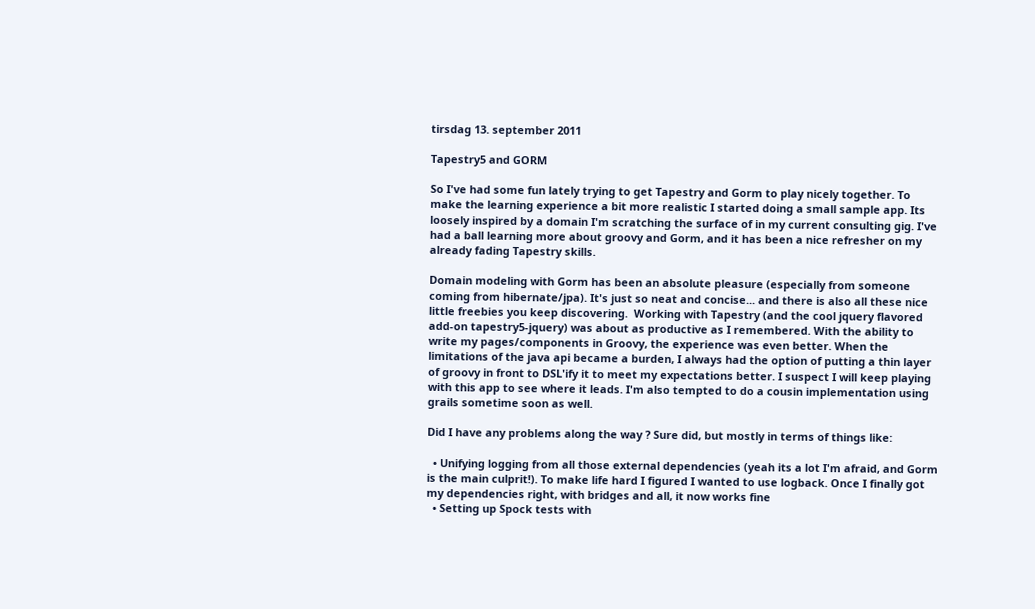tirsdag 13. september 2011

Tapestry5 and GORM

So I've had some fun lately trying to get Tapestry and Gorm to play nicely together. To make the learning experience a bit more realistic I started doing a small sample app. Its loosely inspired by a domain I'm scratching the surface of in my current consulting gig. I've had a ball learning more about groovy and Gorm, and it has been a nice refresher on my already fading Tapestry skills.

Domain modeling with Gorm has been an absolute pleasure (especially from someone coming from hibernate/jpa). It's just so neat and concise... and there is also all these nice little freebies you keep discovering.  Working with Tapestry (and the cool jquery flavored add-on tapestry5-jquery) was about as productive as I remembered. With the ability to write my pages/components in Groovy, the experience was even better. When the limitations of the java api became a burden, I always had the option of putting a thin layer of groovy in front to DSL'ify it to meet my expectations better. I suspect I will keep playing with this app to see where it leads. I'm also tempted to do a cousin implementation using grails sometime soon as well.

Did I have any problems along the way ? Sure did, but mostly in terms of things like:

  • Unifying logging from all those external dependencies (yeah its a lot I'm afraid, and Gorm is the main culprit!). To make life hard I figured I wanted to use logback. Once I finally got my dependencies right, with bridges and all, it now works fine
  • Setting up Spock tests with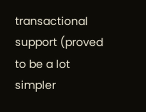transactional support (proved to be a lot simpler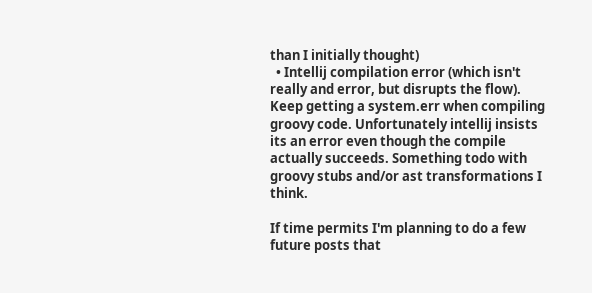than I initially thought)
  • Intellij compilation error (which isn't really and error, but disrupts the flow). Keep getting a system.err when compiling groovy code. Unfortunately intellij insists its an error even though the compile actually succeeds. Something todo with groovy stubs and/or ast transformations I think.

If time permits I'm planning to do a few future posts that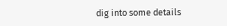dig into some details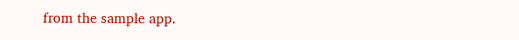from the sample app.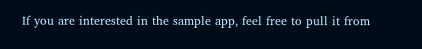If you are interested in the sample app, feel free to pull it from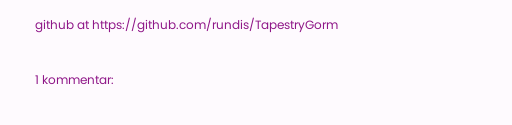github at https://github.com/rundis/TapestryGorm

1 kommentar: